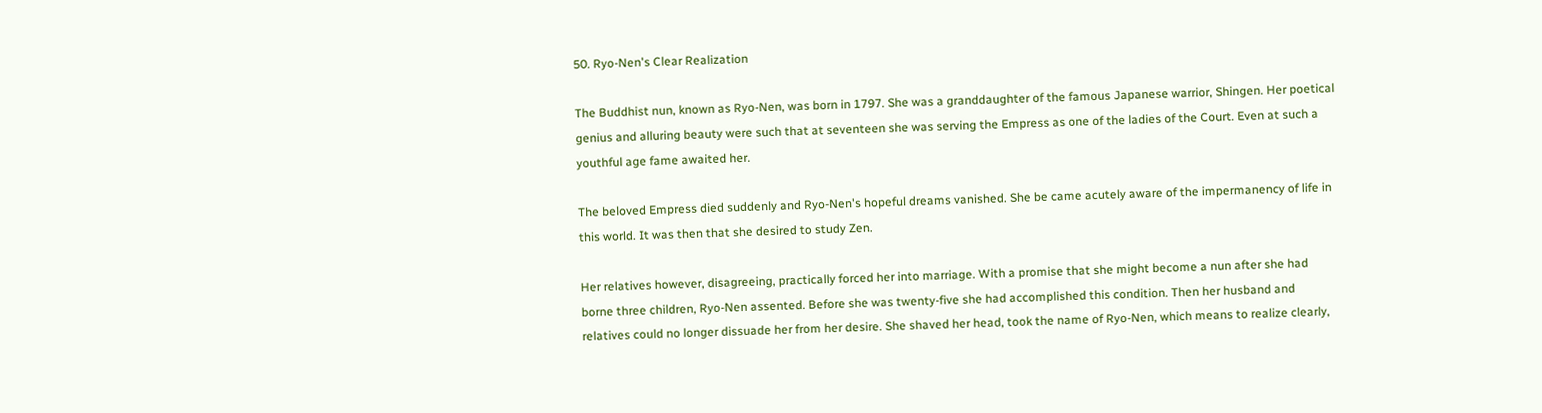50. Ryo-Nen's Clear Realization

The Buddhist nun, known as Ryo-Nen, was born in 1797. She was a granddaughter of the famous Japanese warrior, Shingen. Her poetical genius and alluring beauty were such that at seventeen she was serving the Empress as one of the ladies of the Court. Even at such a youthful age fame awaited her.

The beloved Empress died suddenly and Ryo-Nen's hopeful dreams vanished. She be came acutely aware of the impermanency of life in this world. It was then that she desired to study Zen.

Her relatives however, disagreeing, practically forced her into marriage. With a promise that she might become a nun after she had borne three children, Ryo-Nen assented. Before she was twenty-five she had accomplished this condition. Then her husband and relatives could no longer dissuade her from her desire. She shaved her head, took the name of Ryo-Nen, which means to realize clearly,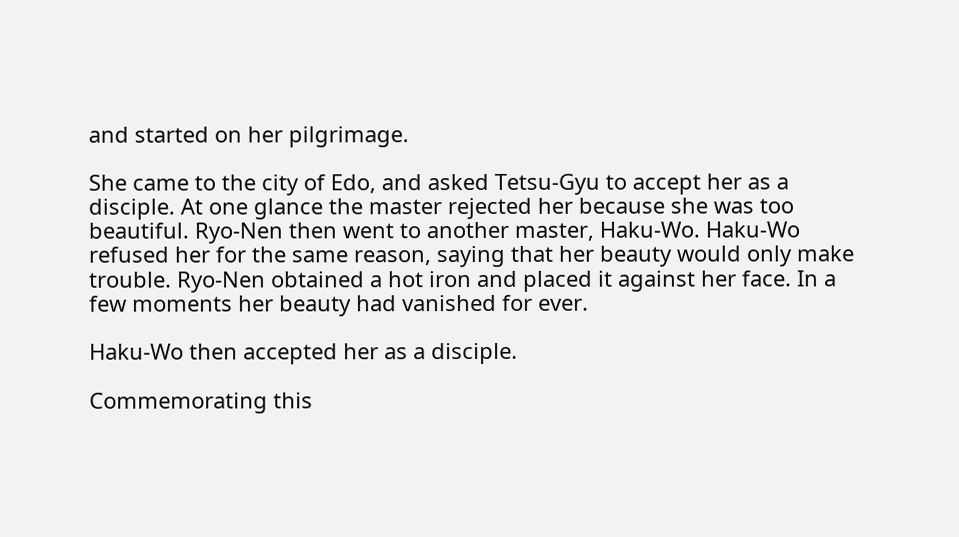and started on her pilgrimage.

She came to the city of Edo, and asked Tetsu-Gyu to accept her as a disciple. At one glance the master rejected her because she was too beautiful. Ryo-Nen then went to another master, Haku-Wo. Haku-Wo refused her for the same reason, saying that her beauty would only make trouble. Ryo-Nen obtained a hot iron and placed it against her face. In a few moments her beauty had vanished for ever.

Haku-Wo then accepted her as a disciple.

Commemorating this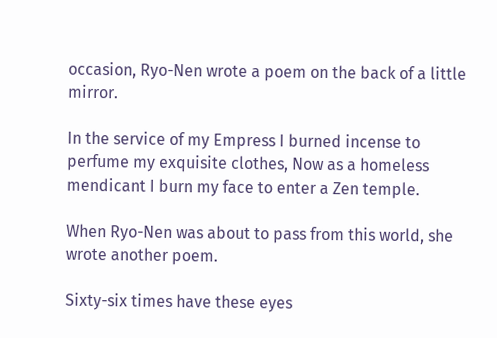occasion, Ryo-Nen wrote a poem on the back of a little mirror.

In the service of my Empress I burned incense to perfume my exquisite clothes, Now as a homeless mendicant I burn my face to enter a Zen temple.

When Ryo-Nen was about to pass from this world, she wrote another poem.

Sixty-six times have these eyes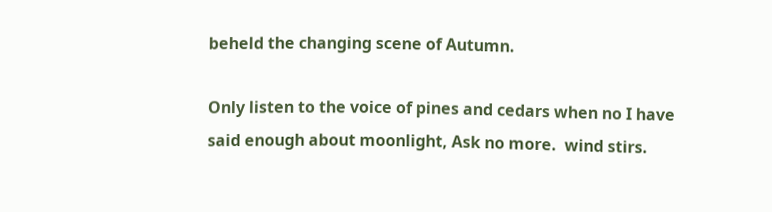beheld the changing scene of Autumn.

Only listen to the voice of pines and cedars when no I have said enough about moonlight, Ask no more.  wind stirs.